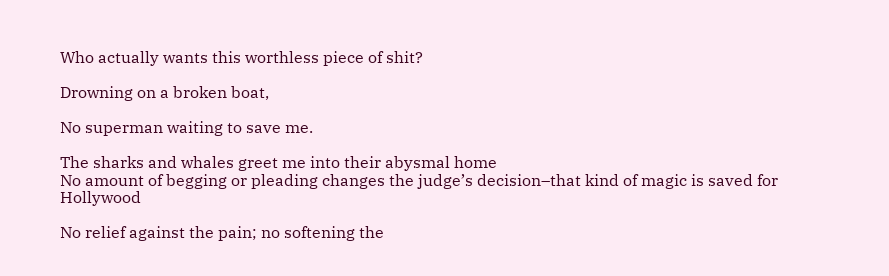Who actually wants this worthless piece of shit?

Drowning on a broken boat,

No superman waiting to save me.

The sharks and whales greet me into their abysmal home
No amount of begging or pleading changes the judge’s decision–that kind of magic is saved for Hollywood

No relief against the pain; no softening the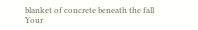blanket of concrete beneath the fall
Your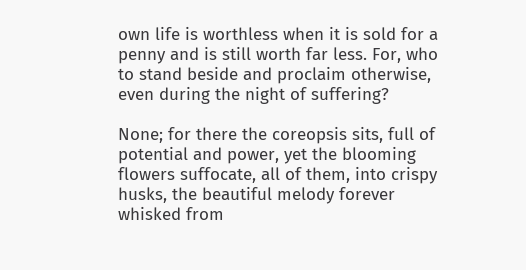own life is worthless when it is sold for a penny and is still worth far less. For, who to stand beside and proclaim otherwise, even during the night of suffering?

None; for there the coreopsis sits, full of potential and power, yet the blooming flowers suffocate, all of them, into crispy husks, the beautiful melody forever whisked from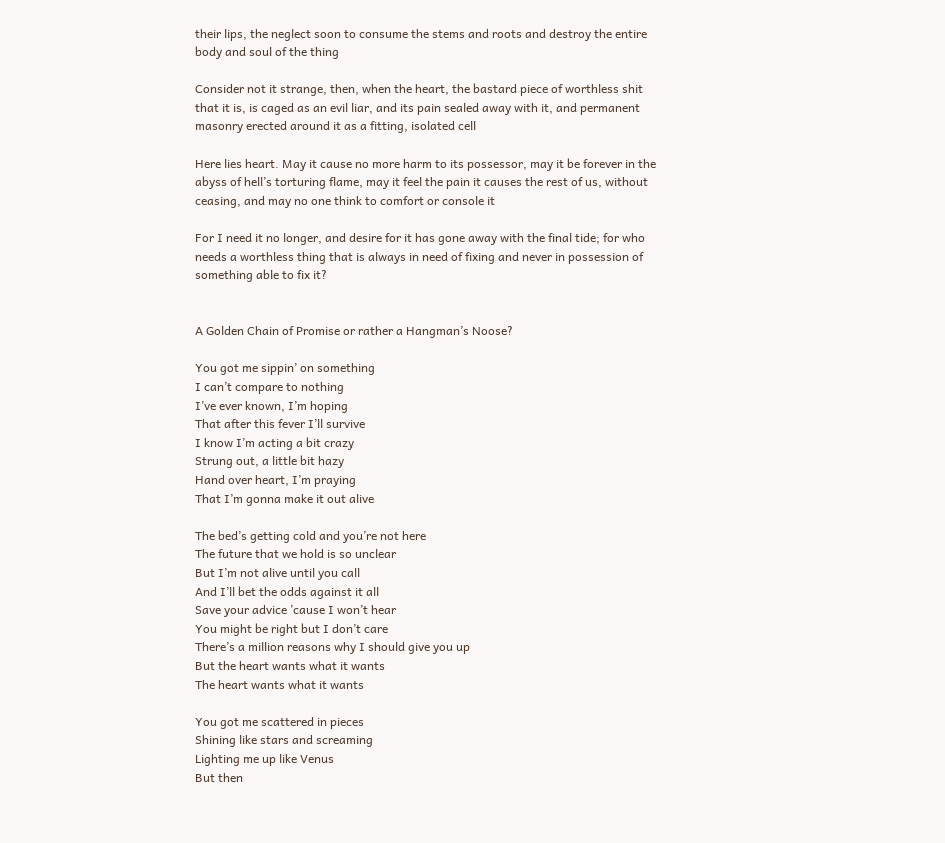their lips, the neglect soon to consume the stems and roots and destroy the entire body and soul of the thing

Consider not it strange, then, when the heart, the bastard piece of worthless shit that it is, is caged as an evil liar, and its pain sealed away with it, and permanent masonry erected around it as a fitting, isolated cell

Here lies heart. May it cause no more harm to its possessor, may it be forever in the abyss of hell’s torturing flame, may it feel the pain it causes the rest of us, without ceasing, and may no one think to comfort or console it

For I need it no longer, and desire for it has gone away with the final tide; for who needs a worthless thing that is always in need of fixing and never in possession of something able to fix it?


A Golden Chain of Promise or rather a Hangman’s Noose?

You got me sippin’ on something
I can’t compare to nothing
I’ve ever known, I’m hoping
That after this fever I’ll survive
I know I’m acting a bit crazy
Strung out, a little bit hazy
Hand over heart, I’m praying
That I’m gonna make it out alive

The bed’s getting cold and you’re not here
The future that we hold is so unclear
But I’m not alive until you call
And I’ll bet the odds against it all
Save your advice ’cause I won’t hear
You might be right but I don’t care
There’s a million reasons why I should give you up
But the heart wants what it wants
The heart wants what it wants

You got me scattered in pieces
Shining like stars and screaming
Lighting me up like Venus
But then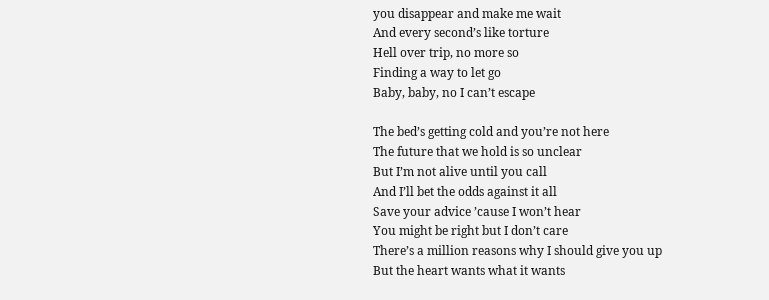you disappear and make me wait
And every second’s like torture
Hell over trip, no more so
Finding a way to let go
Baby, baby, no I can’t escape

The bed’s getting cold and you’re not here
The future that we hold is so unclear
But I’m not alive until you call
And I’ll bet the odds against it all
Save your advice ’cause I won’t hear
You might be right but I don’t care
There’s a million reasons why I should give you up
But the heart wants what it wants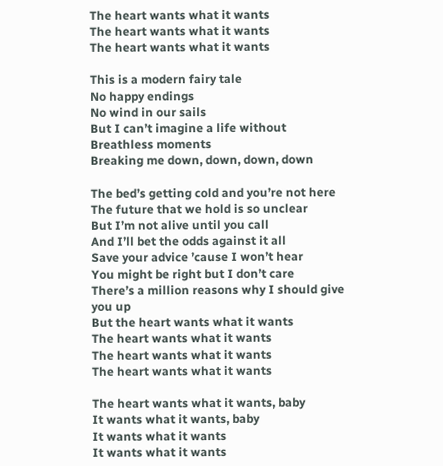The heart wants what it wants
The heart wants what it wants
The heart wants what it wants

This is a modern fairy tale
No happy endings
No wind in our sails
But I can’t imagine a life without
Breathless moments
Breaking me down, down, down, down

The bed’s getting cold and you’re not here
The future that we hold is so unclear
But I’m not alive until you call
And I’ll bet the odds against it all
Save your advice ’cause I won’t hear
You might be right but I don’t care
There’s a million reasons why I should give you up
But the heart wants what it wants
The heart wants what it wants
The heart wants what it wants
The heart wants what it wants

The heart wants what it wants, baby
It wants what it wants, baby
It wants what it wants
It wants what it wants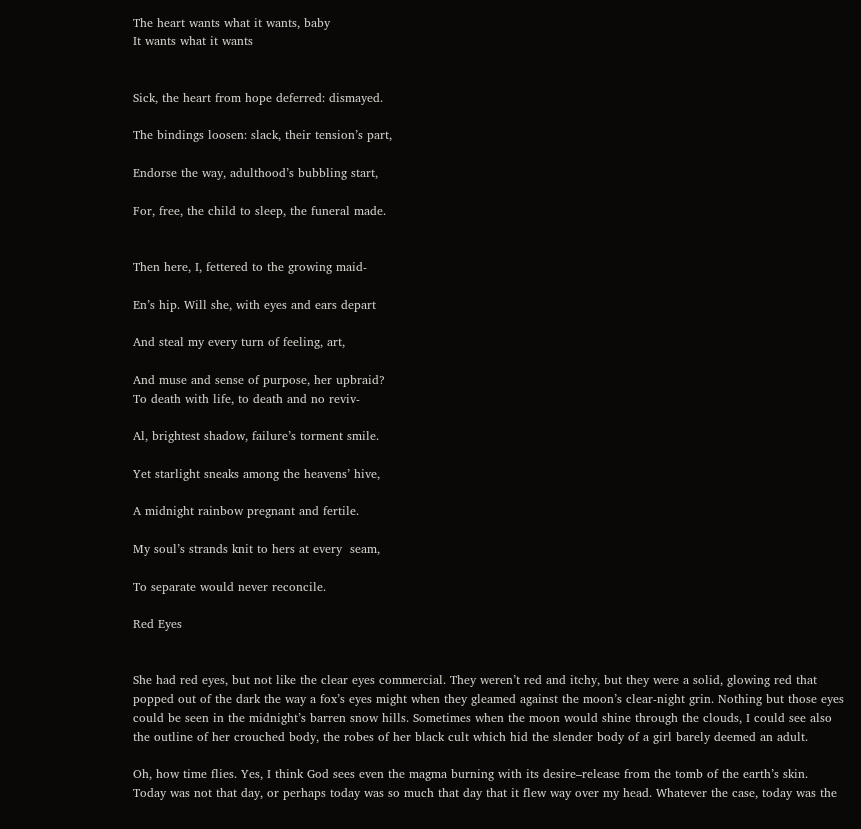The heart wants what it wants, baby
It wants what it wants


Sick, the heart from hope deferred: dismayed.

The bindings loosen: slack, their tension’s part,

Endorse the way, adulthood’s bubbling start,

For, free, the child to sleep, the funeral made.


Then here, I, fettered to the growing maid-

En’s hip. Will she, with eyes and ears depart

And steal my every turn of feeling, art,

And muse and sense of purpose, her upbraid?
To death with life, to death and no reviv-

Al, brightest shadow, failure’s torment smile.

Yet starlight sneaks among the heavens’ hive,

A midnight rainbow pregnant and fertile.

My soul’s strands knit to hers at every  seam,

To separate would never reconcile.

Red Eyes


She had red eyes, but not like the clear eyes commercial. They weren’t red and itchy, but they were a solid, glowing red that popped out of the dark the way a fox’s eyes might when they gleamed against the moon’s clear-night grin. Nothing but those eyes could be seen in the midnight’s barren snow hills. Sometimes when the moon would shine through the clouds, I could see also the outline of her crouched body, the robes of her black cult which hid the slender body of a girl barely deemed an adult.

Oh, how time flies. Yes, I think God sees even the magma burning with its desire–release from the tomb of the earth’s skin.
Today was not that day, or perhaps today was so much that day that it flew way over my head. Whatever the case, today was the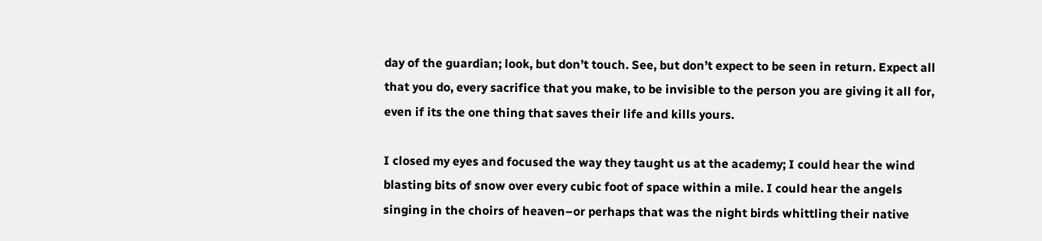day of the guardian; look, but don’t touch. See, but don’t expect to be seen in return. Expect all that you do, every sacrifice that you make, to be invisible to the person you are giving it all for, even if its the one thing that saves their life and kills yours.

I closed my eyes and focused the way they taught us at the academy; I could hear the wind blasting bits of snow over every cubic foot of space within a mile. I could hear the angels singing in the choirs of heaven–or perhaps that was the night birds whittling their native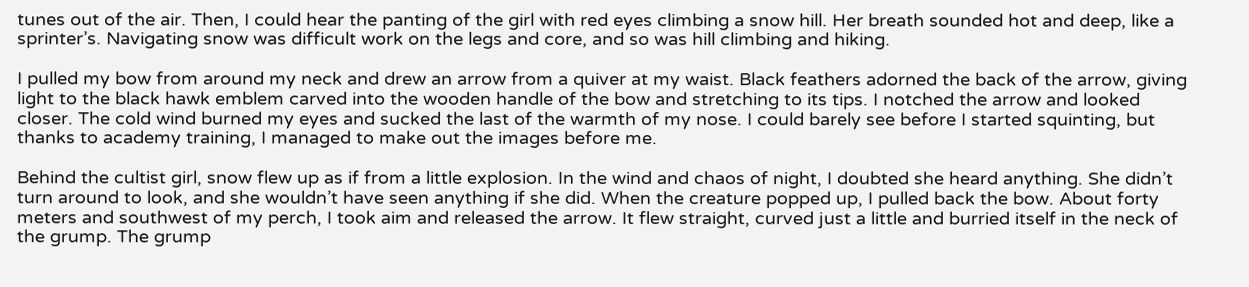tunes out of the air. Then, I could hear the panting of the girl with red eyes climbing a snow hill. Her breath sounded hot and deep, like a sprinter’s. Navigating snow was difficult work on the legs and core, and so was hill climbing and hiking.

I pulled my bow from around my neck and drew an arrow from a quiver at my waist. Black feathers adorned the back of the arrow, giving light to the black hawk emblem carved into the wooden handle of the bow and stretching to its tips. I notched the arrow and looked closer. The cold wind burned my eyes and sucked the last of the warmth of my nose. I could barely see before I started squinting, but thanks to academy training, I managed to make out the images before me.

Behind the cultist girl, snow flew up as if from a little explosion. In the wind and chaos of night, I doubted she heard anything. She didn’t turn around to look, and she wouldn’t have seen anything if she did. When the creature popped up, I pulled back the bow. About forty meters and southwest of my perch, I took aim and released the arrow. It flew straight, curved just a little and burried itself in the neck of the grump. The grump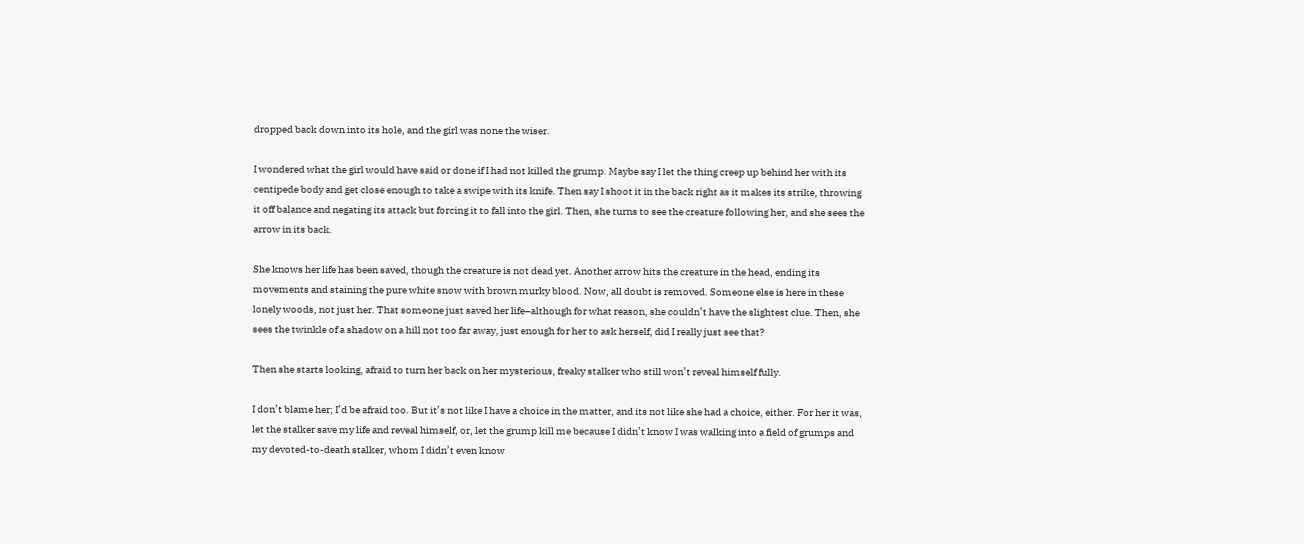dropped back down into its hole, and the girl was none the wiser.

I wondered what the girl would have said or done if I had not killed the grump. Maybe say I let the thing creep up behind her with its centipede body and get close enough to take a swipe with its knife. Then say I shoot it in the back right as it makes its strike, throwing it off balance and negating its attack but forcing it to fall into the girl. Then, she turns to see the creature following her, and she sees the arrow in its back.

She knows her life has been saved, though the creature is not dead yet. Another arrow hits the creature in the head, ending its movements and staining the pure white snow with brown murky blood. Now, all doubt is removed. Someone else is here in these lonely woods, not just her. That someone just saved her life–although for what reason, she couldn’t have the slightest clue. Then, she sees the twinkle of a shadow on a hill not too far away, just enough for her to ask herself, did I really just see that?

Then she starts looking, afraid to turn her back on her mysterious, freaky stalker who still won’t reveal himself fully.

I don’t blame her; I’d be afraid too. But it’s not like I have a choice in the matter, and its not like she had a choice, either. For her it was, let the stalker save my life and reveal himself, or, let the grump kill me because I didn’t know I was walking into a field of grumps and my devoted-to-death stalker, whom I didn’t even know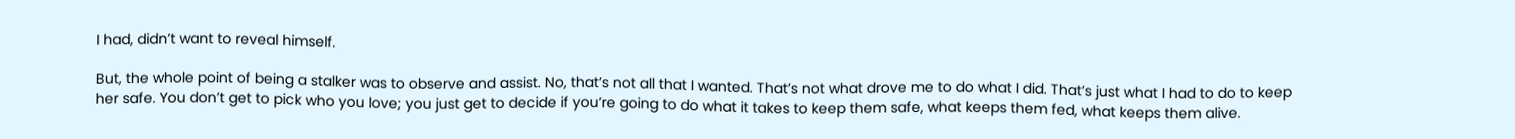I had, didn’t want to reveal himself.

But, the whole point of being a stalker was to observe and assist. No, that’s not all that I wanted. That’s not what drove me to do what I did. That’s just what I had to do to keep her safe. You don’t get to pick who you love; you just get to decide if you’re going to do what it takes to keep them safe, what keeps them fed, what keeps them alive.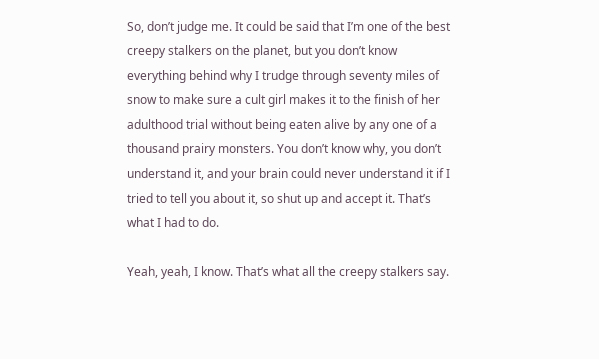So, don’t judge me. It could be said that I’m one of the best creepy stalkers on the planet, but you don’t know everything behind why I trudge through seventy miles of snow to make sure a cult girl makes it to the finish of her adulthood trial without being eaten alive by any one of a thousand prairy monsters. You don’t know why, you don’t understand it, and your brain could never understand it if I tried to tell you about it, so shut up and accept it. That’s what I had to do.

Yeah, yeah, I know. That’s what all the creepy stalkers say.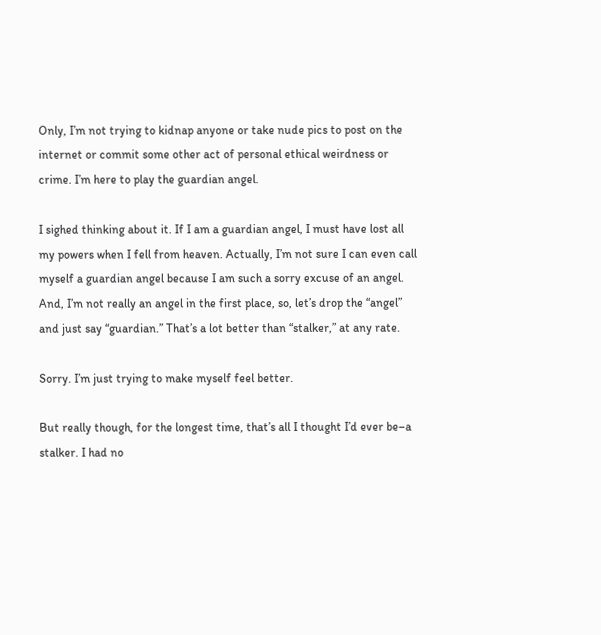Only, I’m not trying to kidnap anyone or take nude pics to post on the internet or commit some other act of personal ethical weirdness or crime. I’m here to play the guardian angel.

I sighed thinking about it. If I am a guardian angel, I must have lost all my powers when I fell from heaven. Actually, I’m not sure I can even call myself a guardian angel because I am such a sorry excuse of an angel. And, I’m not really an angel in the first place, so, let’s drop the “angel” and just say “guardian.” That’s a lot better than “stalker,” at any rate.

Sorry. I’m just trying to make myself feel better.

But really though, for the longest time, that’s all I thought I’d ever be–a stalker. I had no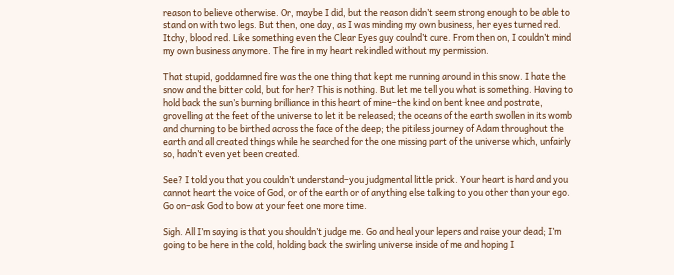reason to believe otherwise. Or, maybe I did, but the reason didn’t seem strong enough to be able to stand on with two legs. But then, one day, as I was minding my own business, her eyes turned red. Itchy, blood red. Like something even the Clear Eyes guy coulnd’t cure. From then on, I couldn’t mind my own business anymore. The fire in my heart rekindled without my permission.

That stupid, goddamned fire was the one thing that kept me running around in this snow. I hate the snow and the bitter cold, but for her? This is nothing. But let me tell you what is something. Having to hold back the sun’s burning brilliance in this heart of mine–the kind on bent knee and postrate, grovelling at the feet of the universe to let it be released; the oceans of the earth swollen in its womb and churning to be birthed across the face of the deep; the pitiless journey of Adam throughout the earth and all created things while he searched for the one missing part of the universe which, unfairly so, hadn’t even yet been created.

See? I told you that you couldn’t understand–you judgmental little prick. Your heart is hard and you cannot heart the voice of God, or of the earth or of anything else talking to you other than your ego. Go on–ask God to bow at your feet one more time.

Sigh. All I’m saying is that you shouldn’t judge me. Go and heal your lepers and raise your dead; I’m going to be here in the cold, holding back the swirling universe inside of me and hoping I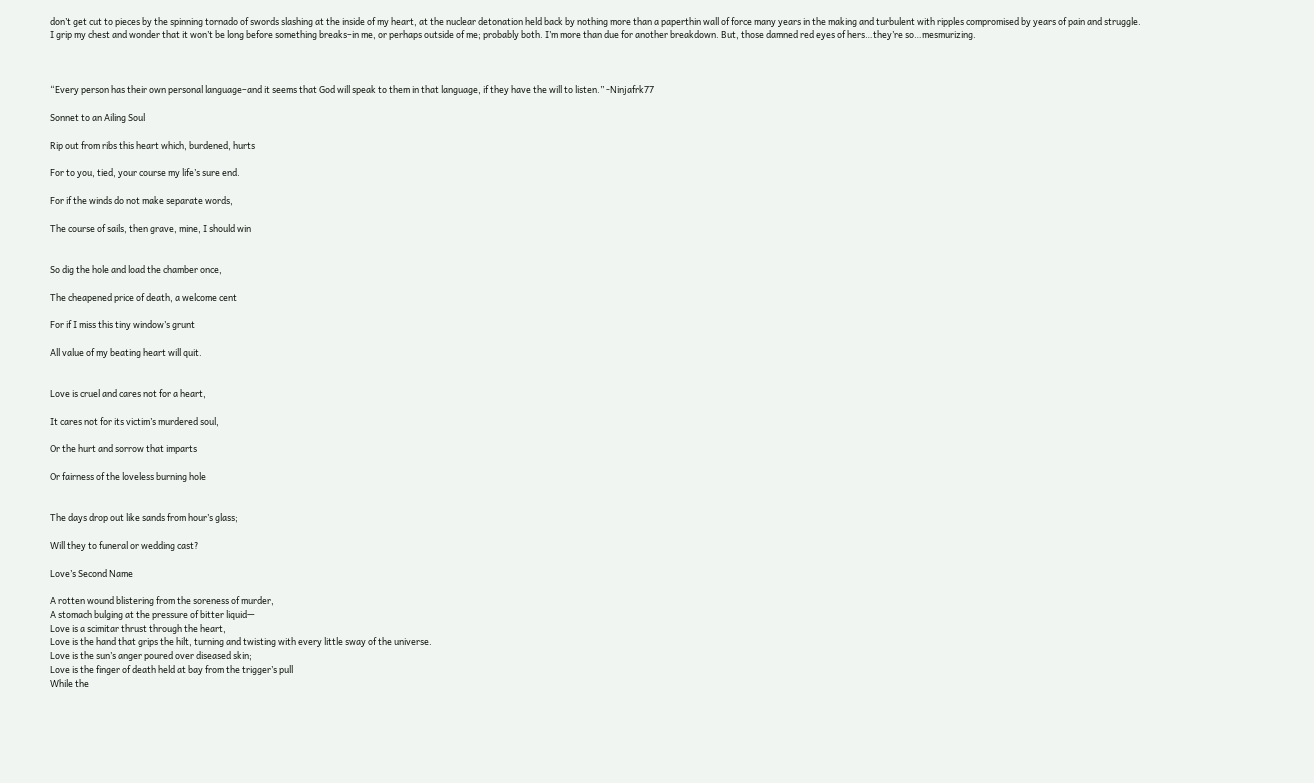don’t get cut to pieces by the spinning tornado of swords slashing at the inside of my heart, at the nuclear detonation held back by nothing more than a paperthin wall of force many years in the making and turbulent with ripples compromised by years of pain and struggle.
I grip my chest and wonder that it won’t be long before something breaks–in me, or perhaps outside of me; probably both. I’m more than due for another breakdown. But, those damned red eyes of hers…they’re so…mesmurizing.



“Every person has their own personal language–and it seems that God will speak to them in that language, if they have the will to listen.” -Ninjafrk77

Sonnet to an Ailing Soul

Rip out from ribs this heart which, burdened, hurts

For to you, tied, your course my life’s sure end.

For if the winds do not make separate words,

The course of sails, then grave, mine, I should win


So dig the hole and load the chamber once,

The cheapened price of death, a welcome cent

For if I miss this tiny window’s grunt

All value of my beating heart will quit.


Love is cruel and cares not for a heart,

It cares not for its victim’s murdered soul,

Or the hurt and sorrow that imparts

Or fairness of the loveless burning hole


The days drop out like sands from hour’s glass;

Will they to funeral or wedding cast?

Love’s Second Name

A rotten wound blistering from the soreness of murder,
A stomach bulging at the pressure of bitter liquid—
Love is a scimitar thrust through the heart,
Love is the hand that grips the hilt, turning and twisting with every little sway of the universe.
Love is the sun’s anger poured over diseased skin;
Love is the finger of death held at bay from the trigger’s pull
While the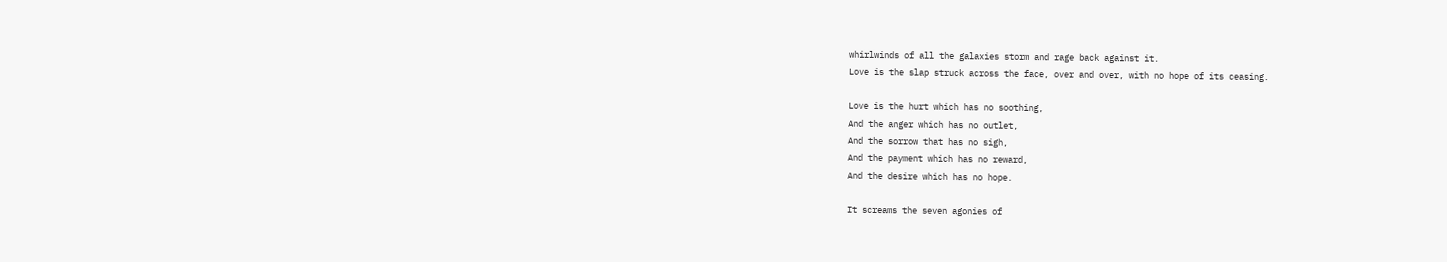whirlwinds of all the galaxies storm and rage back against it.
Love is the slap struck across the face, over and over, with no hope of its ceasing.

Love is the hurt which has no soothing,
And the anger which has no outlet,
And the sorrow that has no sigh,
And the payment which has no reward,
And the desire which has no hope.

It screams the seven agonies of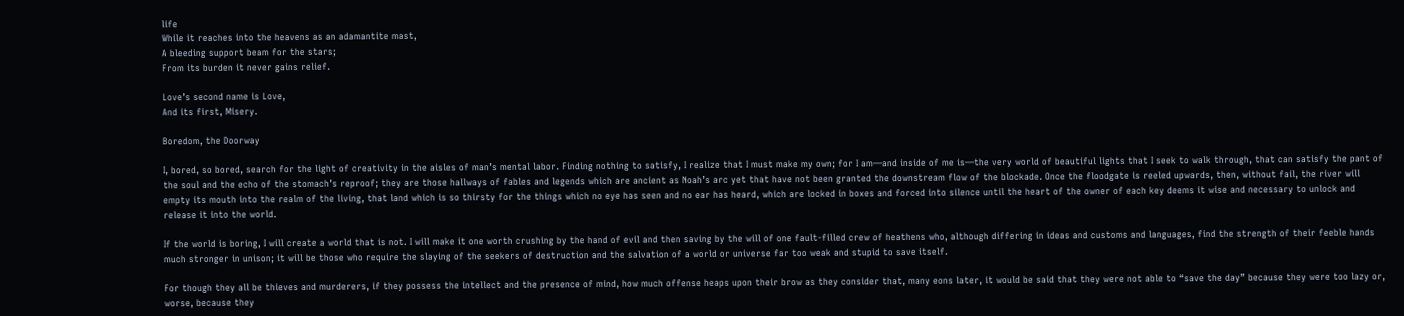life
While it reaches into the heavens as an adamantite mast,
A bleeding support beam for the stars;
From its burden it never gains relief.

Love’s second name is Love,
And its first, Misery.

Boredom, the Doorway

I, bored, so bored, search for the light of creativity in the aisles of man’s mental labor. Finding nothing to satisfy, I realize that I must make my own; for I am—and inside of me is—the very world of beautiful lights that I seek to walk through, that can satisfy the pant of the soul and the echo of the stomach’s reproof; they are those hallways of fables and legends which are ancient as Noah’s arc yet that have not been granted the downstream flow of the blockade. Once the floodgate is reeled upwards, then, without fail, the river will empty its mouth into the realm of the living, that land which is so thirsty for the things which no eye has seen and no ear has heard, which are locked in boxes and forced into silence until the heart of the owner of each key deems it wise and necessary to unlock and release it into the world.

If the world is boring, I will create a world that is not. I will make it one worth crushing by the hand of evil and then saving by the will of one fault-filled crew of heathens who, although differing in ideas and customs and languages, find the strength of their feeble hands much stronger in unison; it will be those who require the slaying of the seekers of destruction and the salvation of a world or universe far too weak and stupid to save itself.

For though they all be thieves and murderers, if they possess the intellect and the presence of mind, how much offense heaps upon their brow as they consider that, many eons later, it would be said that they were not able to “save the day” because they were too lazy or, worse, because they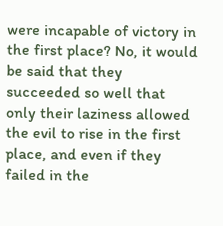were incapable of victory in the first place? No, it would be said that they succeeded so well that only their laziness allowed the evil to rise in the first place, and even if they failed in the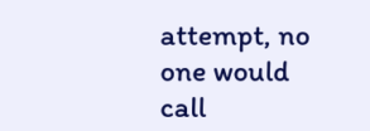attempt, no one would call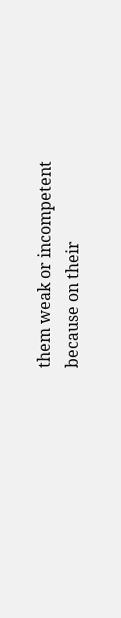them weak or incompetent because on their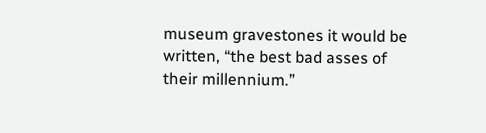museum gravestones it would be written, “the best bad asses of their millennium.”